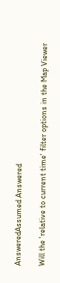AnsweredAssumed Answered

Will the 'relative to current time' filter options in the Map Viewer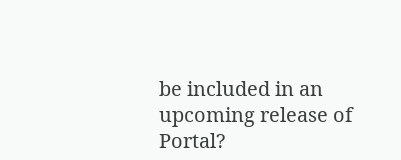be included in an upcoming release of Portal?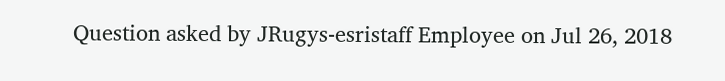Question asked by JRugys-esristaff Employee on Jul 26, 2018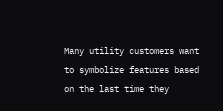Many utility customers want to symbolize features based on the last time they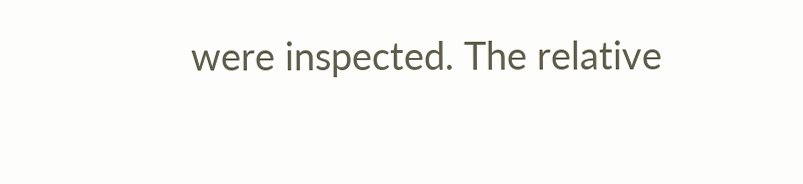were inspected. The relative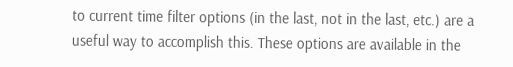to current time filter options (in the last, not in the last, etc.) are a useful way to accomplish this. These options are available in the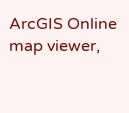ArcGIS Online map viewer,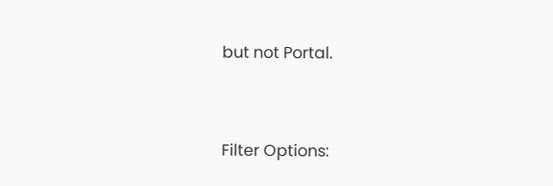but not Portal.


Filter Options: